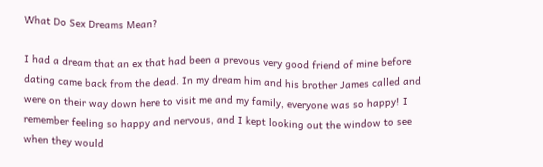What Do Sex Dreams Mean?

I had a dream that an ex that had been a prevous very good friend of mine before dating came back from the dead. In my dream him and his brother James called and were on their way down here to visit me and my family, everyone was so happy! I remember feeling so happy and nervous, and I kept looking out the window to see when they would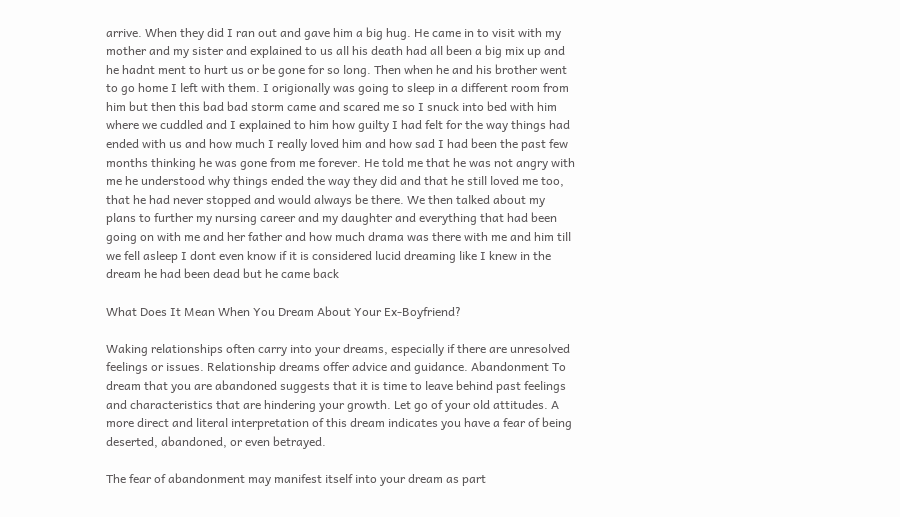arrive. When they did I ran out and gave him a big hug. He came in to visit with my mother and my sister and explained to us all his death had all been a big mix up and he hadnt ment to hurt us or be gone for so long. Then when he and his brother went to go home I left with them. I origionally was going to sleep in a different room from him but then this bad bad storm came and scared me so I snuck into bed with him where we cuddled and I explained to him how guilty I had felt for the way things had ended with us and how much I really loved him and how sad I had been the past few months thinking he was gone from me forever. He told me that he was not angry with me he understood why things ended the way they did and that he still loved me too, that he had never stopped and would always be there. We then talked about my plans to further my nursing career and my daughter and everything that had been going on with me and her father and how much drama was there with me and him till we fell asleep I dont even know if it is considered lucid dreaming like I knew in the dream he had been dead but he came back

What Does It Mean When You Dream About Your Ex-Boyfriend?

Waking relationships often carry into your dreams, especially if there are unresolved feelings or issues. Relationship dreams offer advice and guidance. Abandonment To dream that you are abandoned suggests that it is time to leave behind past feelings and characteristics that are hindering your growth. Let go of your old attitudes. A more direct and literal interpretation of this dream indicates you have a fear of being deserted, abandoned, or even betrayed.

The fear of abandonment may manifest itself into your dream as part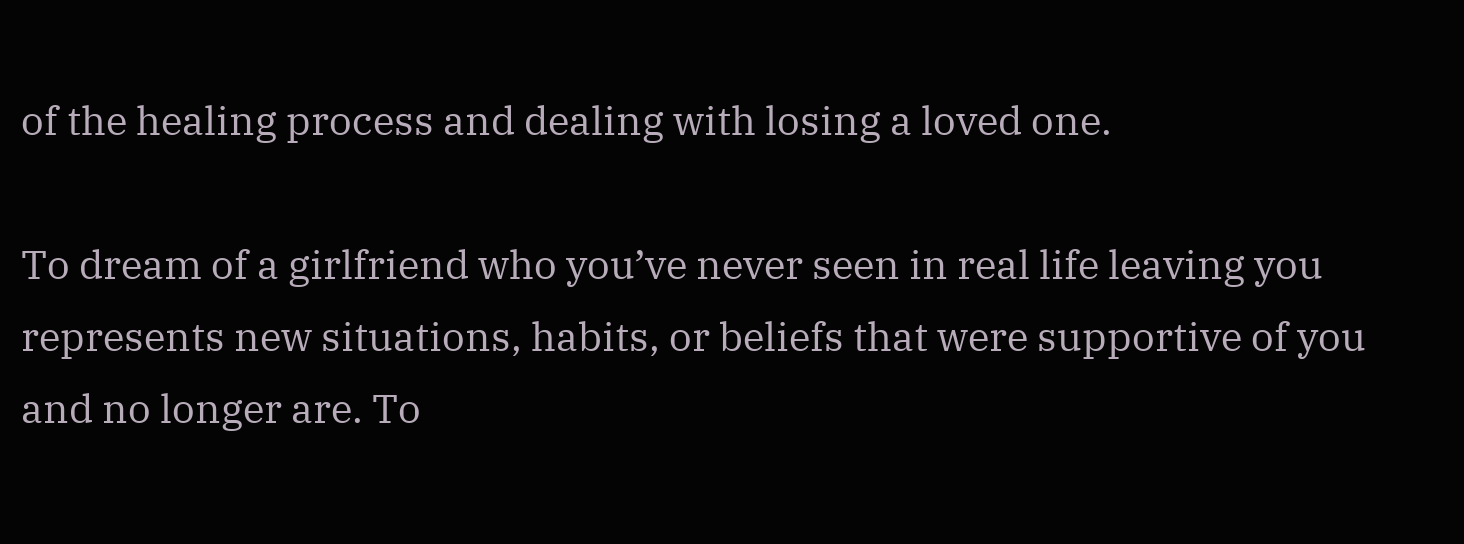of the healing process and dealing with losing a loved one.

To dream of a girlfriend who you’ve never seen in real life leaving you represents new situations, habits, or beliefs that were supportive of you and no longer are. To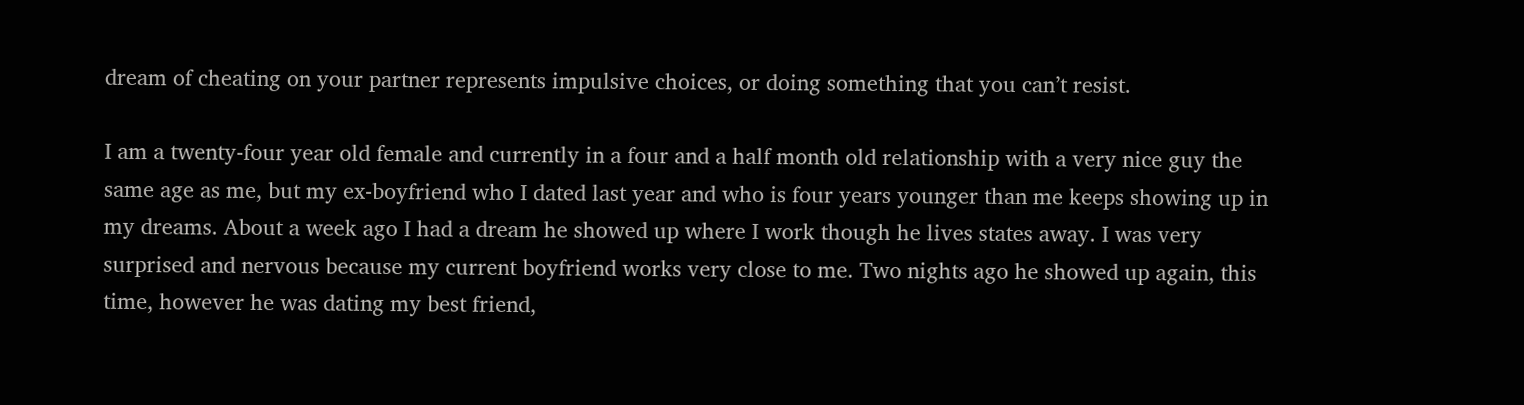dream of cheating on your partner represents impulsive choices, or doing something that you can’t resist.

I am a twenty-four year old female and currently in a four and a half month old relationship with a very nice guy the same age as me, but my ex-boyfriend who I dated last year and who is four years younger than me keeps showing up in my dreams. About a week ago I had a dream he showed up where I work though he lives states away. I was very surprised and nervous because my current boyfriend works very close to me. Two nights ago he showed up again, this time, however he was dating my best friend,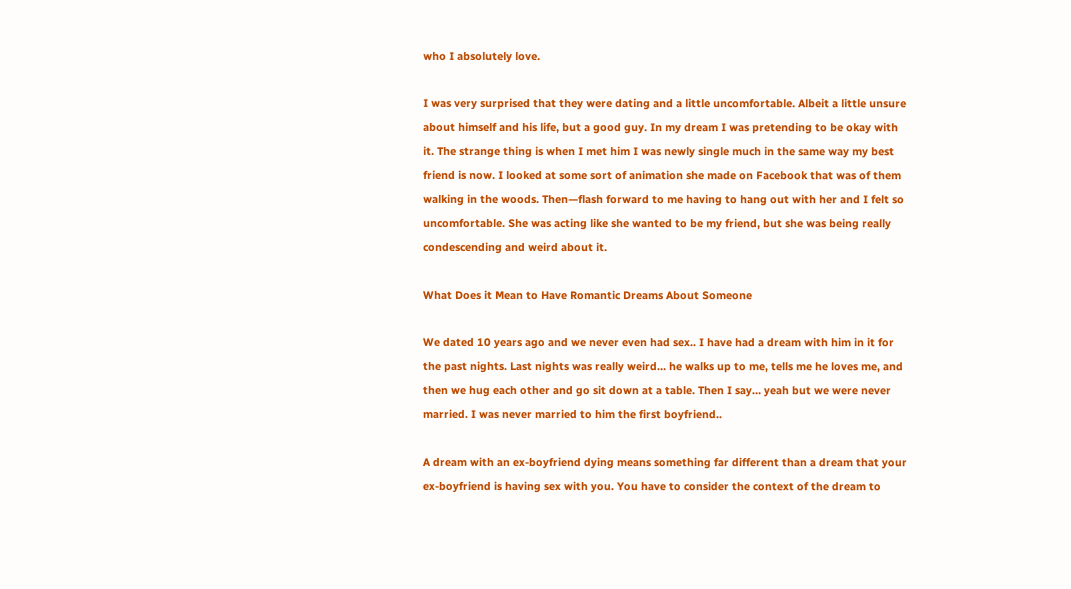who I absolutely love.

I was very surprised that they were dating and a little uncomfortable. Albeit a little unsure about himself and his life, but a good guy. In my dream I was pretending to be okay with it. The strange thing is when I met him I was newly single much in the same way my best friend is now. I looked at some sort of animation she made on Facebook that was of them walking in the woods. Then—flash forward to me having to hang out with her and I felt so uncomfortable. She was acting like she wanted to be my friend, but she was being really condescending and weird about it.

What Does it Mean to Have Romantic Dreams About Someone

We dated 10 years ago and we never even had sex.. I have had a dream with him in it for the past nights. Last nights was really weird… he walks up to me, tells me he loves me, and then we hug each other and go sit down at a table. Then I say… yeah but we were never married. I was never married to him the first boyfriend..

A dream with an ex-boyfriend dying means something far different than a dream that your ex-boyfriend is having sex with you. You have to consider the context of the dream to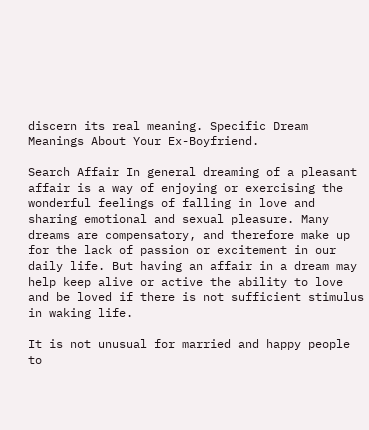discern its real meaning. Specific Dream Meanings About Your Ex-Boyfriend.

Search Affair In general dreaming of a pleasant affair is a way of enjoying or exercising the wonderful feelings of falling in love and sharing emotional and sexual pleasure. Many dreams are compensatory, and therefore make up for the lack of passion or excitement in our daily life. But having an affair in a dream may help keep alive or active the ability to love and be loved if there is not sufficient stimulus in waking life.

It is not unusual for married and happy people to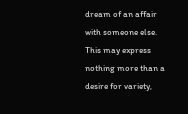dream of an affair with someone else. This may express nothing more than a desire for variety,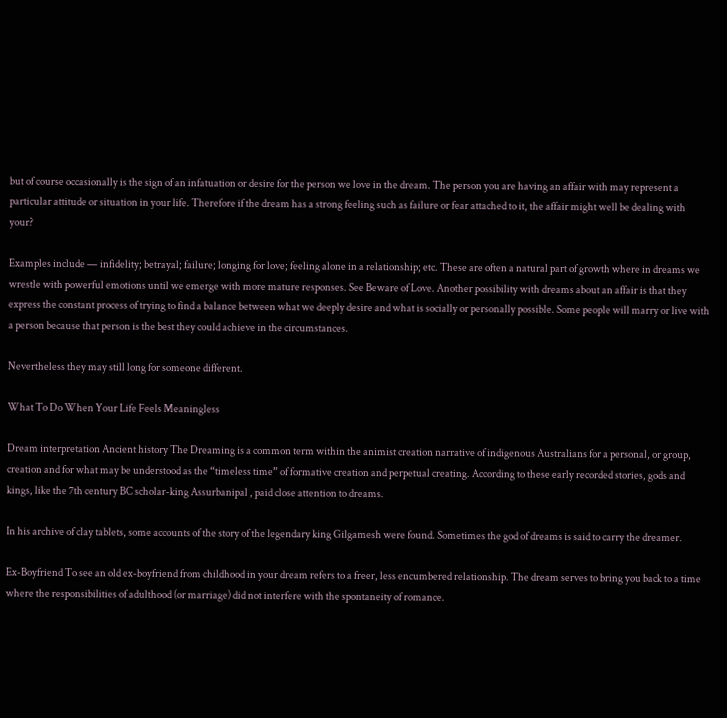but of course occasionally is the sign of an infatuation or desire for the person we love in the dream. The person you are having an affair with may represent a particular attitude or situation in your life. Therefore if the dream has a strong feeling such as failure or fear attached to it, the affair might well be dealing with your?

Examples include — infidelity; betrayal; failure; longing for love; feeling alone in a relationship; etc. These are often a natural part of growth where in dreams we wrestle with powerful emotions until we emerge with more mature responses. See Beware of Love. Another possibility with dreams about an affair is that they express the constant process of trying to find a balance between what we deeply desire and what is socially or personally possible. Some people will marry or live with a person because that person is the best they could achieve in the circumstances.

Nevertheless they may still long for someone different.

What To Do When Your Life Feels Meaningless

Dream interpretation Ancient history The Dreaming is a common term within the animist creation narrative of indigenous Australians for a personal, or group, creation and for what may be understood as the “timeless time” of formative creation and perpetual creating. According to these early recorded stories, gods and kings, like the 7th century BC scholar-king Assurbanipal , paid close attention to dreams.

In his archive of clay tablets, some accounts of the story of the legendary king Gilgamesh were found. Sometimes the god of dreams is said to carry the dreamer.

Ex-Boyfriend To see an old ex-boyfriend from childhood in your dream refers to a freer, less encumbered relationship. The dream serves to bring you back to a time where the responsibilities of adulthood (or marriage) did not interfere with the spontaneity of romance.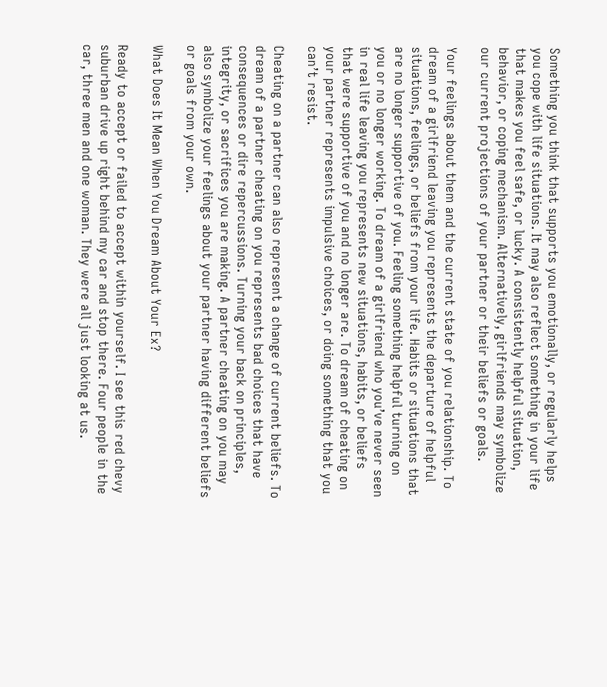Something you think that supports you emotionally, or regularly helps you cope with life situations. It may also reflect something in your life that makes you feel safe, or lucky. A consistently helpful situation, behavior, or coping mechanism. Alternatively, girlfriends may symbolize our current projections of your partner or their beliefs or goals.

Your feelings about them and the current state of you relationship. To dream of a girlfriend leaving you represents the departure of helpful situations, feelings, or beliefs from your life. Habits or situations that are no longer supportive of you. Feeling something helpful turning on you or no longer working. To dream of a girlfriend who you’ve never seen in real life leaving you represents new situations, habits, or beliefs that were supportive of you and no longer are. To dream of cheating on your partner represents impulsive choices, or doing something that you can’t resist.

Cheating on a partner can also represent a change of current beliefs. To dream of a partner cheating on you represents bad choices that have consequences or dire repercussions. Turning your back on principles, integrity, or sacrifices you are making. A partner cheating on you may also symbolize your feelings about your partner having different beliefs or goals from your own.

What Does It Mean When You Dream About Your Ex?

Ready to accept or failed to accept within yourself. I see this red chevy suburban drive up right behind my car and stop there. Four people in the car, three men and one woman. They were all just looking at us.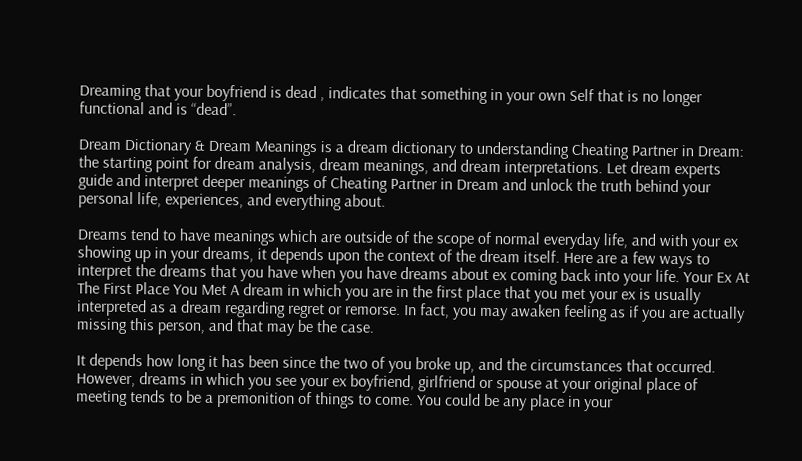Dreaming that your boyfriend is dead , indicates that something in your own Self that is no longer functional and is “dead”.

Dream Dictionary & Dream Meanings is a dream dictionary to understanding Cheating Partner in Dream: the starting point for dream analysis, dream meanings, and dream interpretations. Let dream experts guide and interpret deeper meanings of Cheating Partner in Dream and unlock the truth behind your personal life, experiences, and everything about.

Dreams tend to have meanings which are outside of the scope of normal everyday life, and with your ex showing up in your dreams, it depends upon the context of the dream itself. Here are a few ways to interpret the dreams that you have when you have dreams about ex coming back into your life. Your Ex At The First Place You Met A dream in which you are in the first place that you met your ex is usually interpreted as a dream regarding regret or remorse. In fact, you may awaken feeling as if you are actually missing this person, and that may be the case.

It depends how long it has been since the two of you broke up, and the circumstances that occurred. However, dreams in which you see your ex boyfriend, girlfriend or spouse at your original place of meeting tends to be a premonition of things to come. You could be any place in your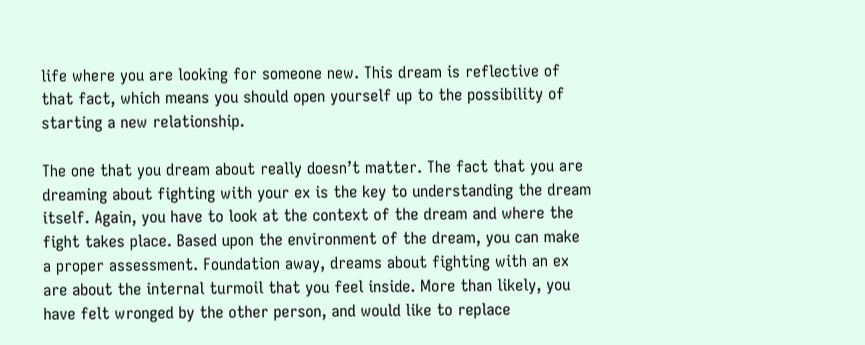life where you are looking for someone new. This dream is reflective of that fact, which means you should open yourself up to the possibility of starting a new relationship.

The one that you dream about really doesn’t matter. The fact that you are dreaming about fighting with your ex is the key to understanding the dream itself. Again, you have to look at the context of the dream and where the fight takes place. Based upon the environment of the dream, you can make a proper assessment. Foundation away, dreams about fighting with an ex are about the internal turmoil that you feel inside. More than likely, you have felt wronged by the other person, and would like to replace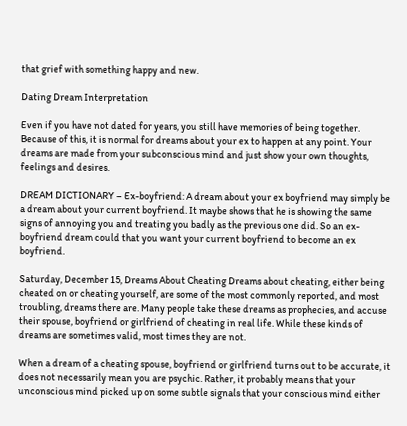that grief with something happy and new.

Dating Dream Interpretation

Even if you have not dated for years, you still have memories of being together. Because of this, it is normal for dreams about your ex to happen at any point. Your dreams are made from your subconscious mind and just show your own thoughts, feelings and desires.

DREAM DICTIONARY – Ex-boyfriend: A dream about your ex boyfriend may simply be a dream about your current boyfriend. It maybe shows that he is showing the same signs of annoying you and treating you badly as the previous one did. So an ex-boyfriend dream could that you want your current boyfriend to become an ex boyfriend.

Saturday, December 15, Dreams About Cheating Dreams about cheating, either being cheated on or cheating yourself, are some of the most commonly reported, and most troubling, dreams there are. Many people take these dreams as prophecies, and accuse their spouse, boyfriend or girlfriend of cheating in real life. While these kinds of dreams are sometimes valid, most times they are not.

When a dream of a cheating spouse, boyfriend or girlfriend turns out to be accurate, it does not necessarily mean you are psychic. Rather, it probably means that your unconscious mind picked up on some subtle signals that your conscious mind either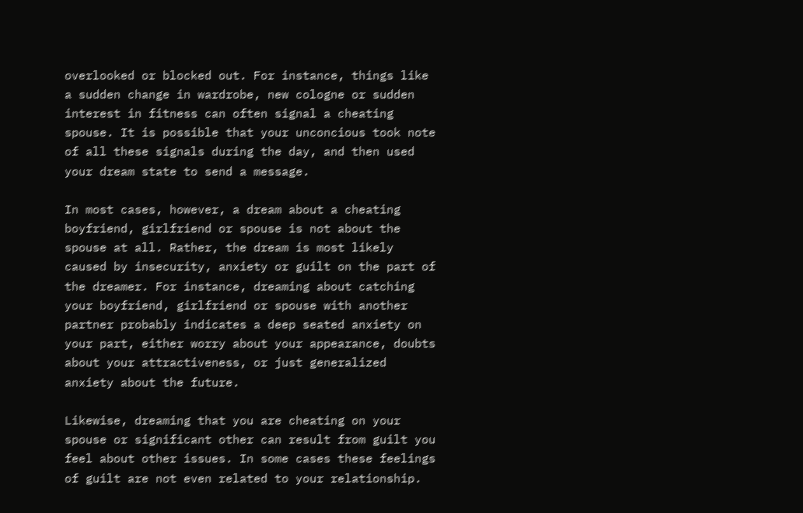overlooked or blocked out. For instance, things like a sudden change in wardrobe, new cologne or sudden interest in fitness can often signal a cheating spouse. It is possible that your unconcious took note of all these signals during the day, and then used your dream state to send a message.

In most cases, however, a dream about a cheating boyfriend, girlfriend or spouse is not about the spouse at all. Rather, the dream is most likely caused by insecurity, anxiety or guilt on the part of the dreamer. For instance, dreaming about catching your boyfriend, girlfriend or spouse with another partner probably indicates a deep seated anxiety on your part, either worry about your appearance, doubts about your attractiveness, or just generalized anxiety about the future.

Likewise, dreaming that you are cheating on your spouse or significant other can result from guilt you feel about other issues. In some cases these feelings of guilt are not even related to your relationship.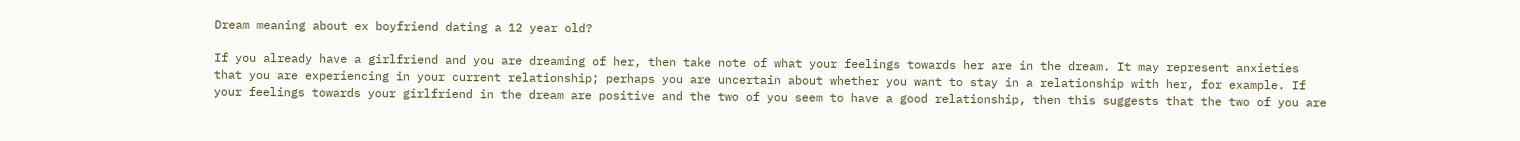Dream meaning about ex boyfriend dating a 12 year old?

If you already have a girlfriend and you are dreaming of her, then take note of what your feelings towards her are in the dream. It may represent anxieties that you are experiencing in your current relationship; perhaps you are uncertain about whether you want to stay in a relationship with her, for example. If your feelings towards your girlfriend in the dream are positive and the two of you seem to have a good relationship, then this suggests that the two of you are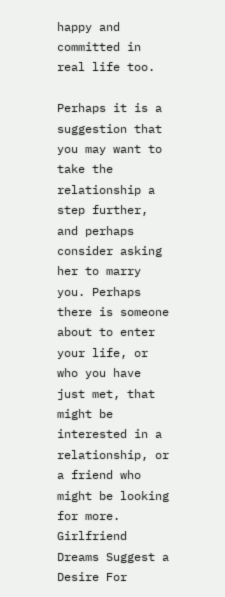happy and committed in real life too.

Perhaps it is a suggestion that you may want to take the relationship a step further, and perhaps consider asking her to marry you. Perhaps there is someone about to enter your life, or who you have just met, that might be interested in a relationship, or a friend who might be looking for more. Girlfriend Dreams Suggest a Desire For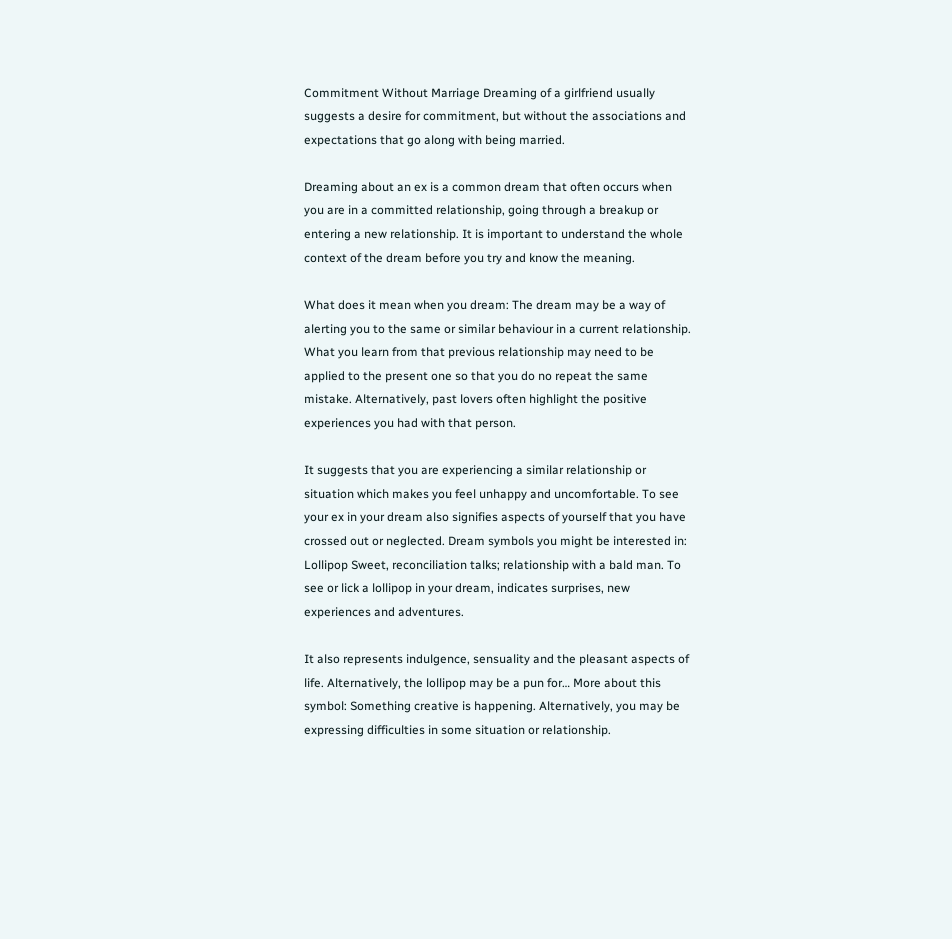Commitment Without Marriage Dreaming of a girlfriend usually suggests a desire for commitment, but without the associations and expectations that go along with being married.

Dreaming about an ex is a common dream that often occurs when you are in a committed relationship, going through a breakup or entering a new relationship. It is important to understand the whole context of the dream before you try and know the meaning.

What does it mean when you dream: The dream may be a way of alerting you to the same or similar behaviour in a current relationship. What you learn from that previous relationship may need to be applied to the present one so that you do no repeat the same mistake. Alternatively, past lovers often highlight the positive experiences you had with that person.

It suggests that you are experiencing a similar relationship or situation which makes you feel unhappy and uncomfortable. To see your ex in your dream also signifies aspects of yourself that you have crossed out or neglected. Dream symbols you might be interested in: Lollipop Sweet, reconciliation talks; relationship with a bald man. To see or lick a lollipop in your dream, indicates surprises, new experiences and adventures.

It also represents indulgence, sensuality and the pleasant aspects of life. Alternatively, the lollipop may be a pun for… More about this symbol: Something creative is happening. Alternatively, you may be expressing difficulties in some situation or relationship.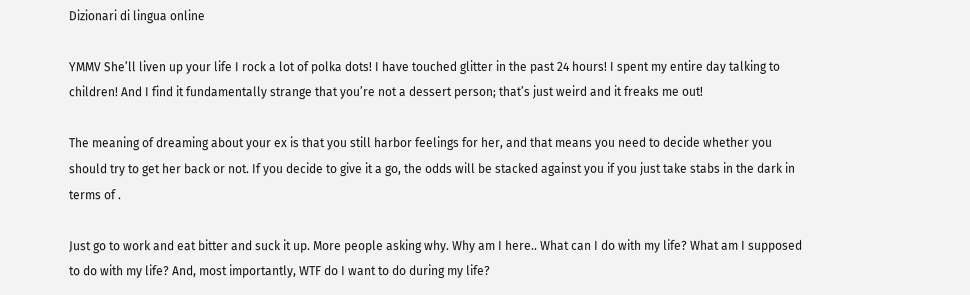Dizionari di lingua online

YMMV She’ll liven up your life I rock a lot of polka dots! I have touched glitter in the past 24 hours! I spent my entire day talking to children! And I find it fundamentally strange that you’re not a dessert person; that’s just weird and it freaks me out!

The meaning of dreaming about your ex is that you still harbor feelings for her, and that means you need to decide whether you should try to get her back or not. If you decide to give it a go, the odds will be stacked against you if you just take stabs in the dark in terms of .

Just go to work and eat bitter and suck it up. More people asking why. Why am I here.. What can I do with my life? What am I supposed to do with my life? And, most importantly, WTF do I want to do during my life?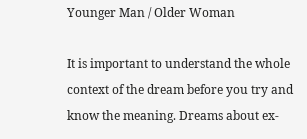Younger Man / Older Woman

It is important to understand the whole context of the dream before you try and know the meaning. Dreams about ex-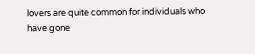lovers are quite common for individuals who have gone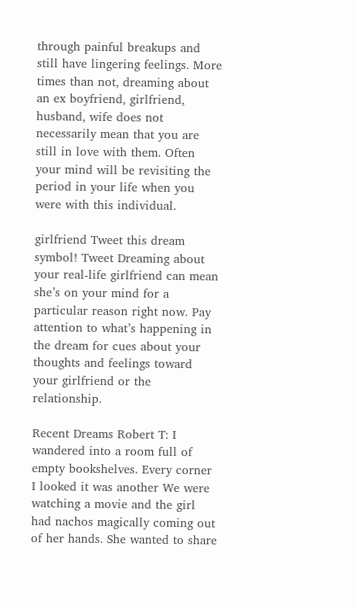through painful breakups and still have lingering feelings. More times than not, dreaming about an ex boyfriend, girlfriend, husband, wife does not necessarily mean that you are still in love with them. Often your mind will be revisiting the period in your life when you were with this individual.

girlfriend Tweet this dream symbol! Tweet Dreaming about your real-life girlfriend can mean she’s on your mind for a particular reason right now. Pay attention to what’s happening in the dream for cues about your thoughts and feelings toward your girlfriend or the relationship.

Recent Dreams Robert T: I wandered into a room full of empty bookshelves. Every corner I looked it was another We were watching a movie and the girl had nachos magically coming out of her hands. She wanted to share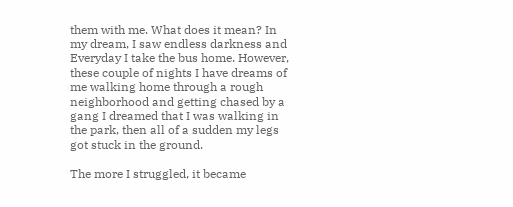them with me. What does it mean? In my dream, I saw endless darkness and Everyday I take the bus home. However, these couple of nights I have dreams of me walking home through a rough neighborhood and getting chased by a gang I dreamed that I was walking in the park, then all of a sudden my legs got stuck in the ground.

The more I struggled, it became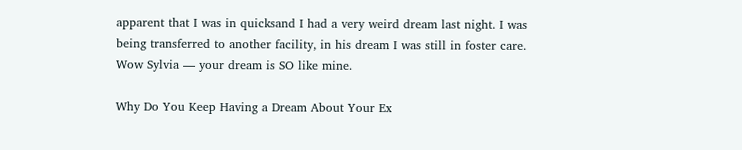apparent that I was in quicksand I had a very weird dream last night. I was being transferred to another facility, in his dream I was still in foster care. Wow Sylvia — your dream is SO like mine.

Why Do You Keep Having a Dream About Your Ex